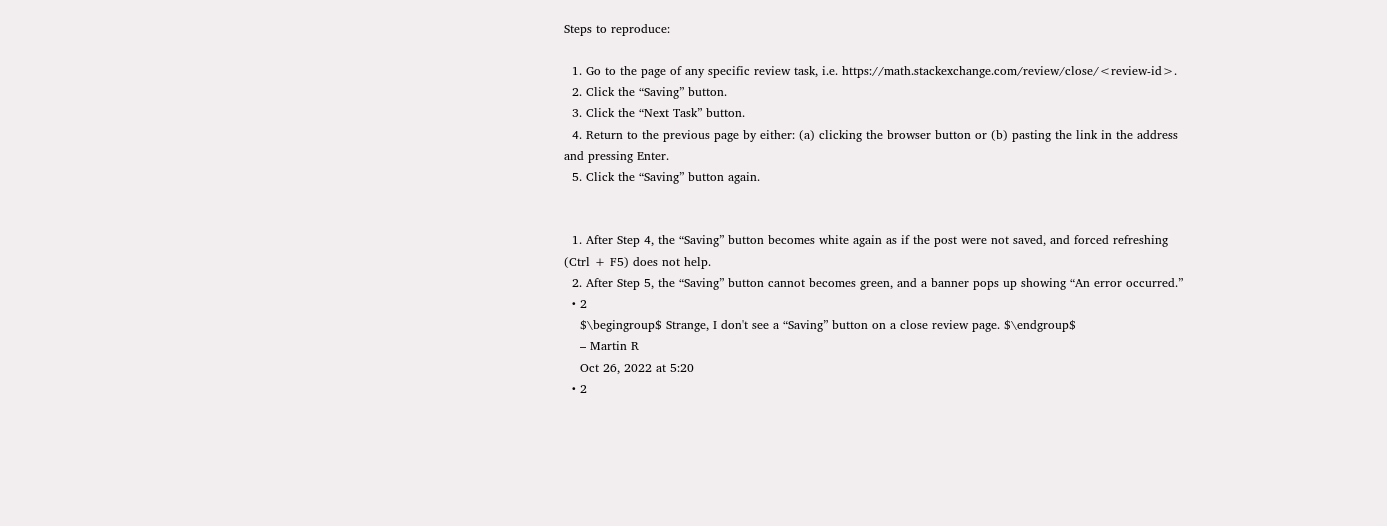Steps to reproduce:

  1. Go to the page of any specific review task, i.e. https://math.stackexchange.com/review/close/<review-id>.
  2. Click the “Saving” button.
  3. Click the “Next Task” button.
  4. Return to the previous page by either: (a) clicking the browser button or (b) pasting the link in the address and pressing Enter.
  5. Click the “Saving” button again.


  1. After Step 4, the “Saving” button becomes white again as if the post were not saved, and forced refreshing (Ctrl + F5) does not help.
  2. After Step 5, the “Saving” button cannot becomes green, and a banner pops up showing “An error occurred.”
  • 2
    $\begingroup$ Strange, I don't see a “Saving” button on a close review page. $\endgroup$
    – Martin R
    Oct 26, 2022 at 5:20
  • 2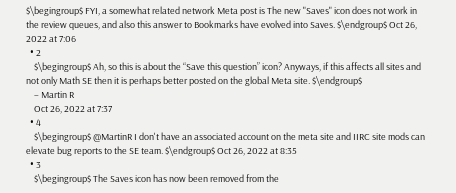$\begingroup$ FYI, a somewhat related network Meta post is The new "Saves" icon does not work in the review queues, and also this answer to Bookmarks have evolved into Saves. $\endgroup$ Oct 26, 2022 at 7:06
  • 2
    $\begingroup$ Ah, so this is about the “Save this question” icon? Anyways, if this affects all sites and not only Math SE then it is perhaps better posted on the global Meta site. $\endgroup$
    – Martin R
    Oct 26, 2022 at 7:37
  • 4
    $\begingroup$ @MartinR I don't have an associated account on the meta site and IIRC site mods can elevate bug reports to the SE team. $\endgroup$ Oct 26, 2022 at 8:35
  • 3
    $\begingroup$ The Saves icon has now been removed from the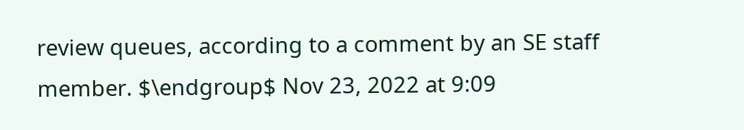review queues, according to a comment by an SE staff member. $\endgroup$ Nov 23, 2022 at 9:09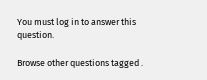You must log in to answer this question.

Browse other questions tagged .